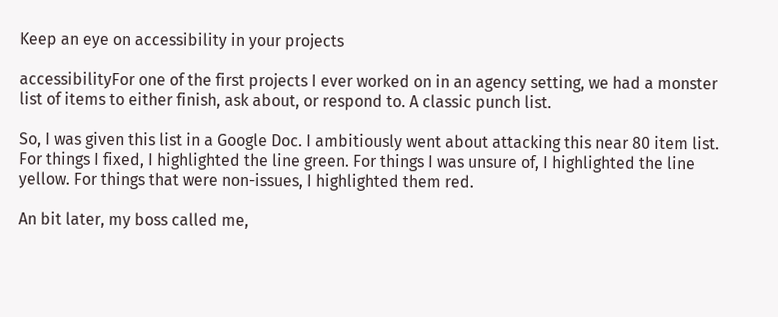Keep an eye on accessibility in your projects

accessibilityFor one of the first projects I ever worked on in an agency setting, we had a monster list of items to either finish, ask about, or respond to. A classic punch list.

So, I was given this list in a Google Doc. I ambitiously went about attacking this near 80 item list. For things I fixed, I highlighted the line green. For things I was unsure of, I highlighted the line yellow. For things that were non-issues, I highlighted them red.

An bit later, my boss called me,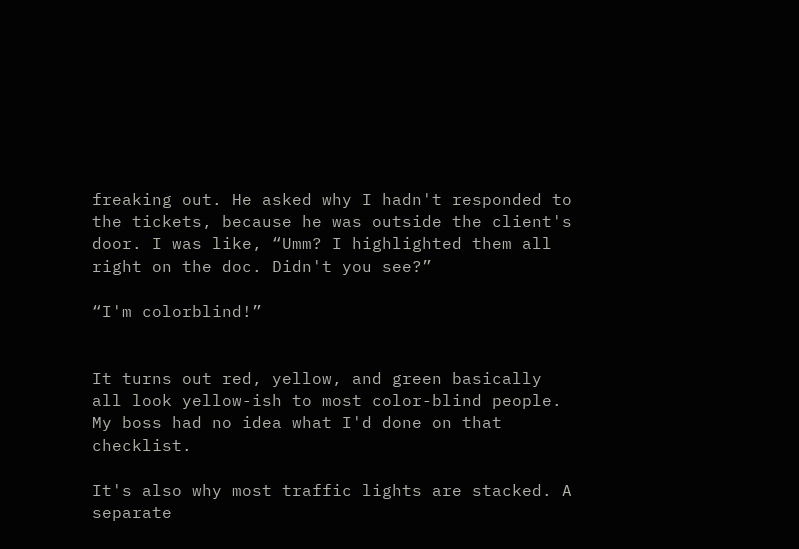freaking out. He asked why I hadn't responded to the tickets, because he was outside the client's door. I was like, “Umm? I highlighted them all right on the doc. Didn't you see?”

“I'm colorblind!”


It turns out red, yellow, and green basically all look yellow-ish to most color-blind people. My boss had no idea what I'd done on that checklist.

It's also why most traffic lights are stacked. A separate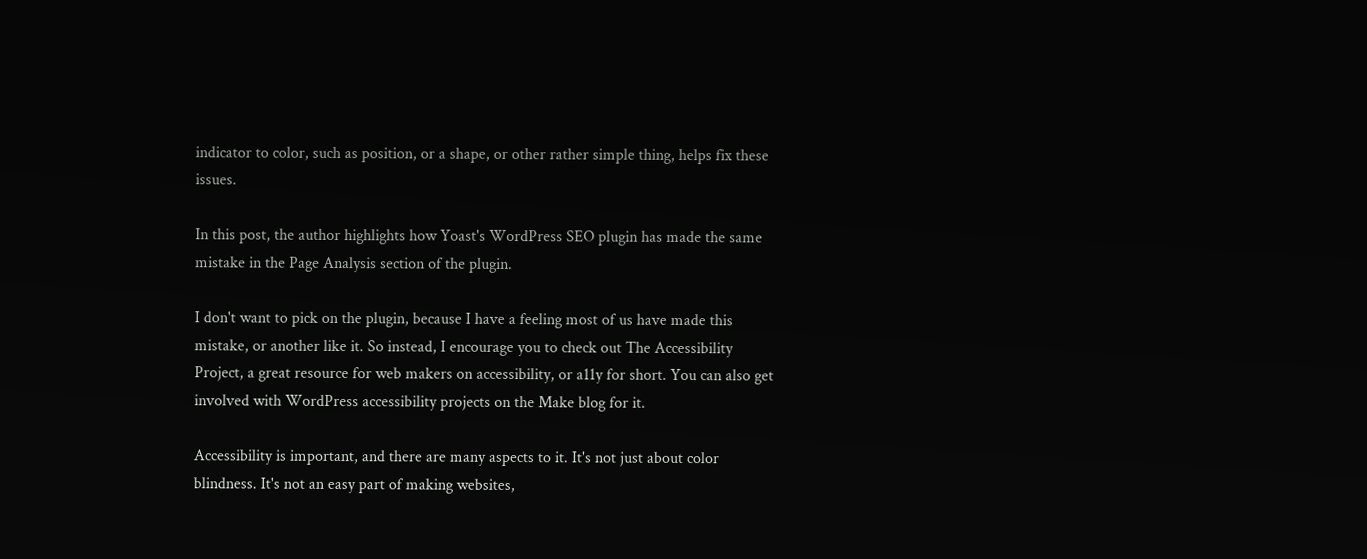indicator to color, such as position, or a shape, or other rather simple thing, helps fix these issues.

In this post, the author highlights how Yoast's WordPress SEO plugin has made the same mistake in the Page Analysis section of the plugin.

I don't want to pick on the plugin, because I have a feeling most of us have made this mistake, or another like it. So instead, I encourage you to check out The Accessibility Project, a great resource for web makers on accessibility, or a11y for short. You can also get involved with WordPress accessibility projects on the Make blog for it.

Accessibility is important, and there are many aspects to it. It's not just about color blindness. It's not an easy part of making websites,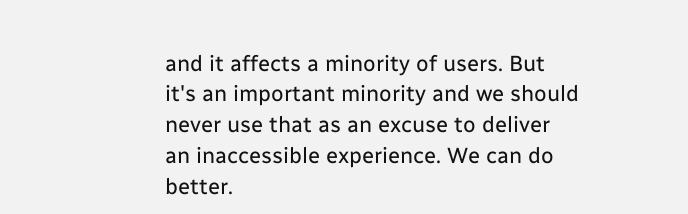and it affects a minority of users. But it's an important minority and we should never use that as an excuse to deliver an inaccessible experience. We can do better.